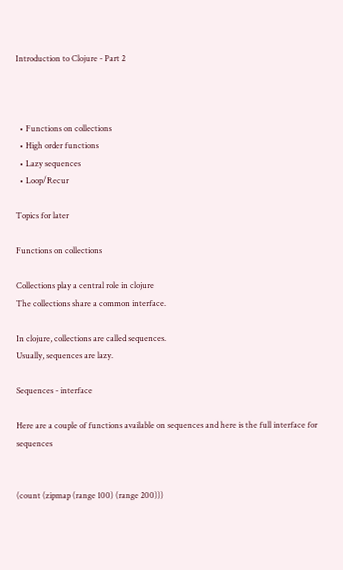Introduction to Clojure - Part 2



  • Functions on collections
  • High order functions
  • Lazy sequences
  • Loop/Recur

Topics for later

Functions on collections

Collections play a central role in clojure
The collections share a common interface.

In clojure, collections are called sequences.
Usually, sequences are lazy.

Sequences - interface

Here are a couple of functions available on sequences and here is the full interface for sequences


(count (zipmap (range 100) (range 200)))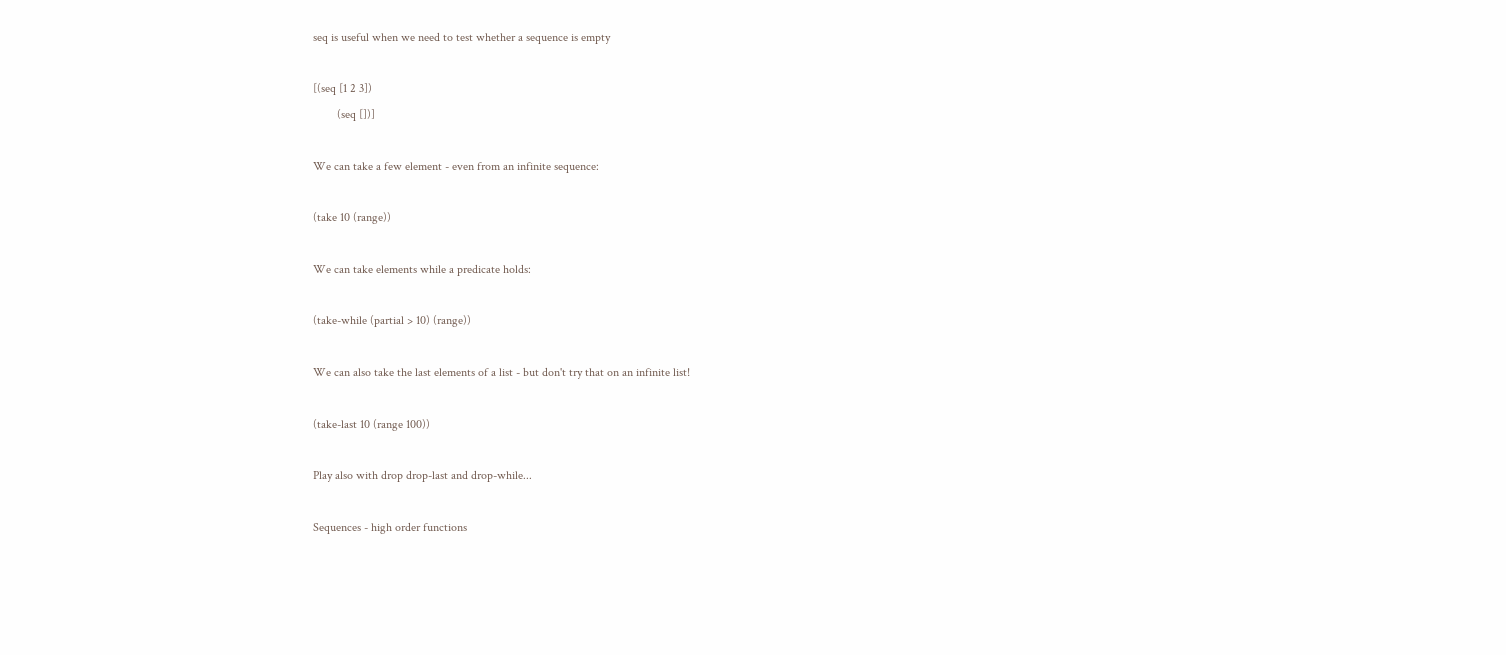seq is useful when we need to test whether a sequence is empty

[(seq [1 2 3])
        (seq [])]

We can take a few element - even from an infinite sequence:

(take 10 (range))

We can take elements while a predicate holds:

(take-while (partial > 10) (range))

We can also take the last elements of a list - but don't try that on an infinite list!

(take-last 10 (range 100))

Play also with drop drop-last and drop-while...

Sequences - high order functions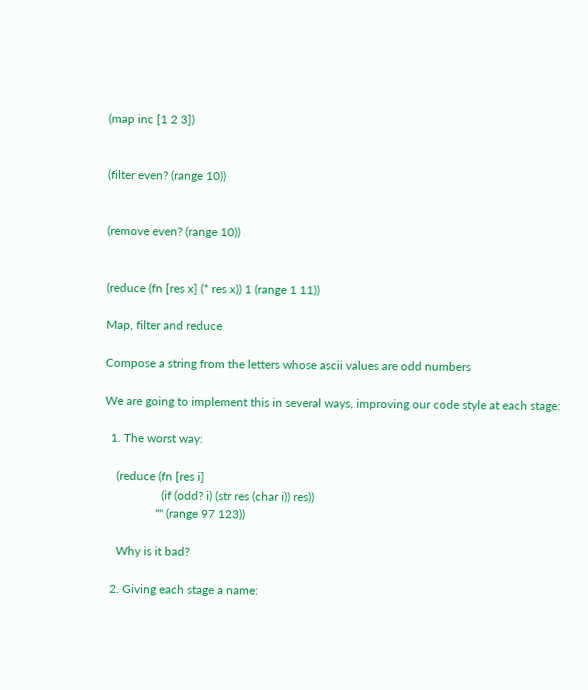(map inc [1 2 3])


(filter even? (range 10))


(remove even? (range 10))


(reduce (fn [res x] (* res x)) 1 (range 1 11))

Map, filter and reduce

Compose a string from the letters whose ascii values are odd numbers

We are going to implement this in several ways, improving our code style at each stage:

  1. The worst way:

    (reduce (fn [res i]
                   (if (odd? i) (str res (char i)) res))
                 "" (range 97 123))

    Why is it bad?

  2. Giving each stage a name: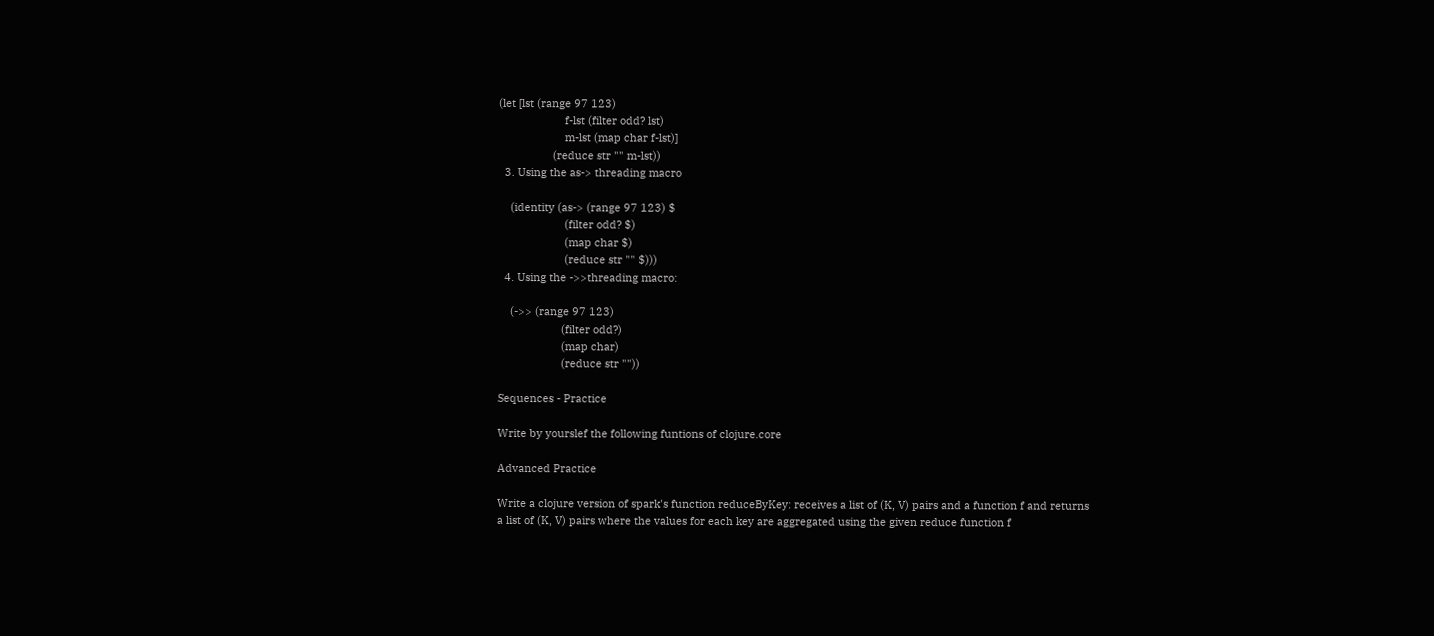(let [lst (range 97 123)
                      f-lst (filter odd? lst)
                      m-lst (map char f-lst)]
                  (reduce str "" m-lst))
  3. Using the as-> threading macro

    (identity (as-> (range 97 123) $
                      (filter odd? $)
                      (map char $)
                      (reduce str "" $)))
  4. Using the ->>threading macro:

    (->> (range 97 123)
                     (filter odd?)
                     (map char)
                     (reduce str ""))

Sequences - Practice

Write by yourslef the following funtions of clojure.core

Advanced Practice

Write a clojure version of spark's function reduceByKey: receives a list of (K, V) pairs and a function f and returns a list of (K, V) pairs where the values for each key are aggregated using the given reduce function f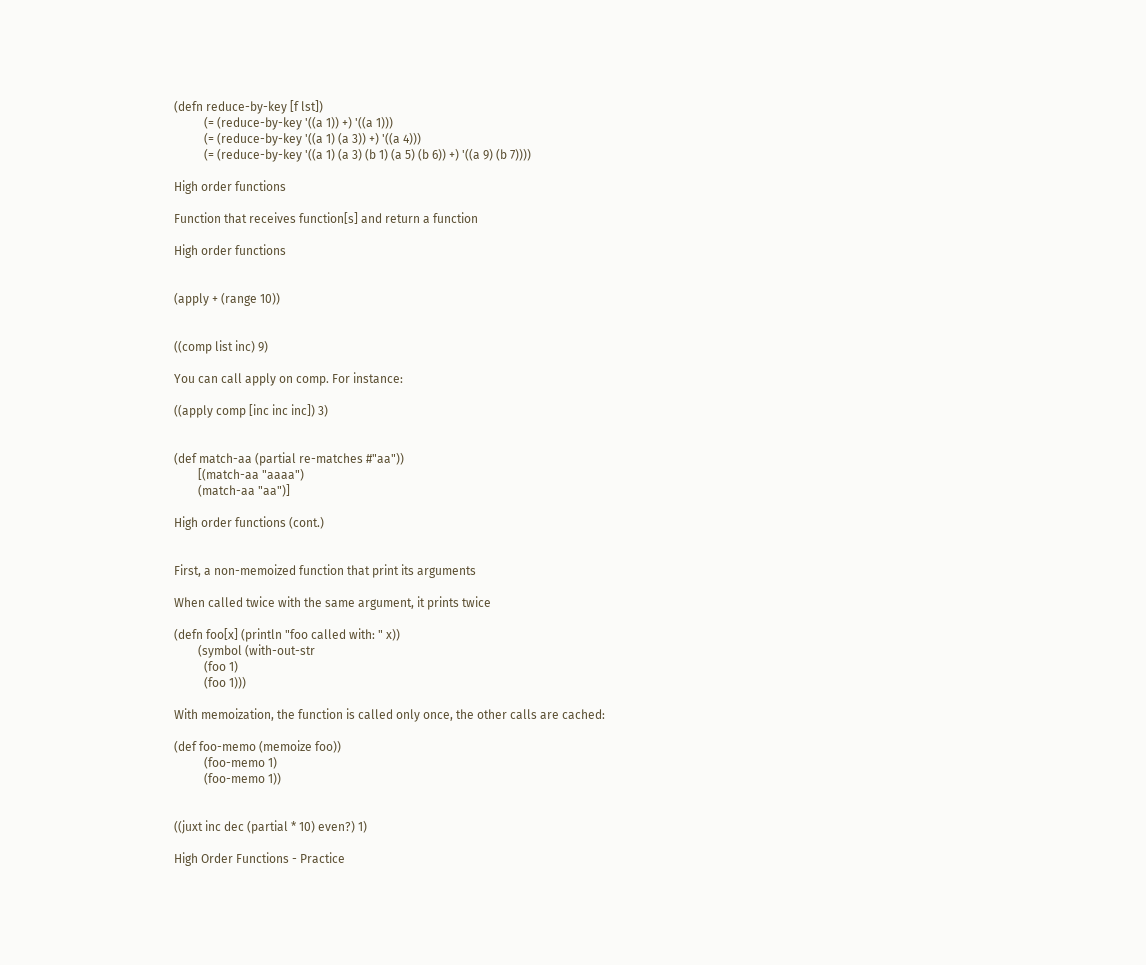(defn reduce-by-key [f lst])
          (= (reduce-by-key '((a 1)) +) '((a 1)))
          (= (reduce-by-key '((a 1) (a 3)) +) '((a 4)))
          (= (reduce-by-key '((a 1) (a 3) (b 1) (a 5) (b 6)) +) '((a 9) (b 7))))

High order functions

Function that receives function[s] and return a function

High order functions


(apply + (range 10))


((comp list inc) 9)

You can call apply on comp. For instance:

((apply comp [inc inc inc]) 3)


(def match-aa (partial re-matches #"aa"))
        [(match-aa "aaaa")
        (match-aa "aa")]

High order functions (cont.)


First, a non-memoized function that print its arguments

When called twice with the same argument, it prints twice

(defn foo[x] (println "foo called with: " x))
        (symbol (with-out-str
          (foo 1)
          (foo 1)))

With memoization, the function is called only once, the other calls are cached:

(def foo-memo (memoize foo))
          (foo-memo 1)
          (foo-memo 1))


((juxt inc dec (partial * 10) even?) 1)

High Order Functions - Practice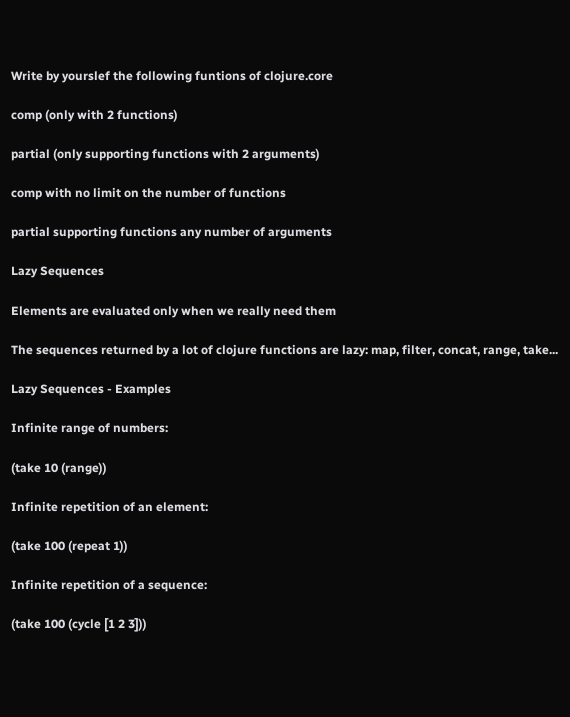Write by yourslef the following funtions of clojure.core

comp (only with 2 functions)

partial (only supporting functions with 2 arguments)

comp with no limit on the number of functions

partial supporting functions any number of arguments

Lazy Sequences

Elements are evaluated only when we really need them

The sequences returned by a lot of clojure functions are lazy: map, filter, concat, range, take...

Lazy Sequences - Examples

Infinite range of numbers:

(take 10 (range))

Infinite repetition of an element:

(take 100 (repeat 1))

Infinite repetition of a sequence:

(take 100 (cycle [1 2 3]))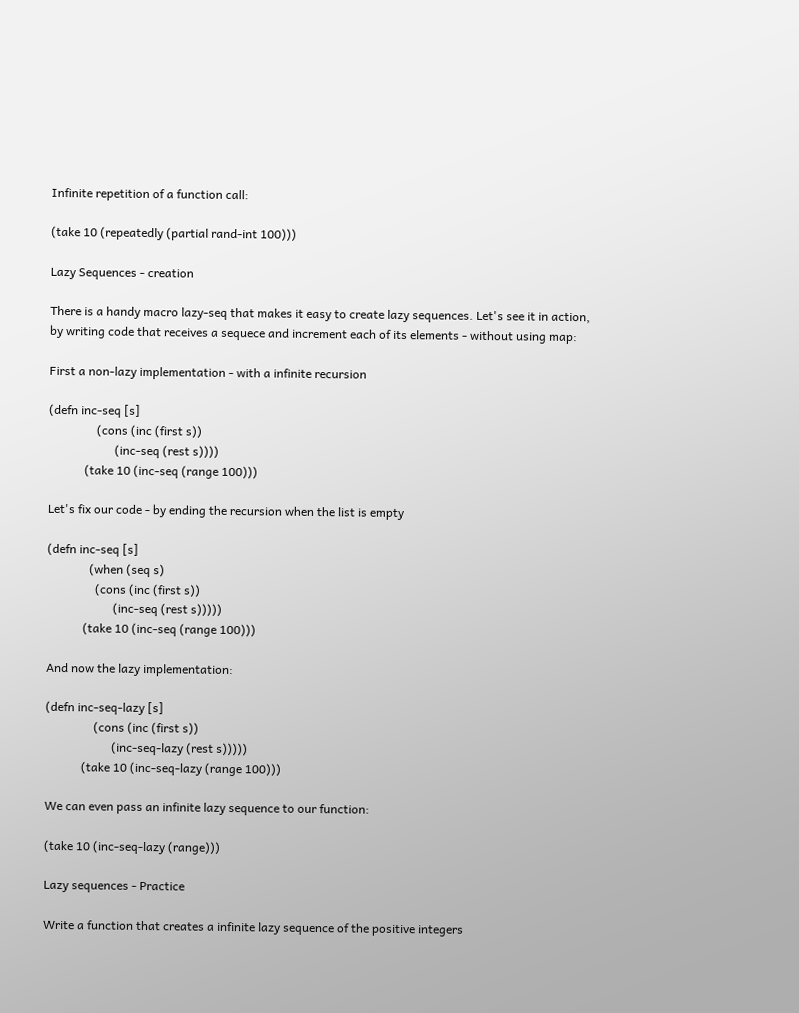Infinite repetition of a function call:

(take 10 (repeatedly (partial rand-int 100)))

Lazy Sequences - creation

There is a handy macro lazy-seq that makes it easy to create lazy sequences. Let's see it in action, by writing code that receives a sequece and increment each of its elements - without using map:

First a non-lazy implementation - with a infinite recursion

(defn inc-seq [s]
                (cons (inc (first s))
                      (inc-seq (rest s))))
            (take 10 (inc-seq (range 100)))

Let's fix our code - by ending the recursion when the list is empty

(defn inc-seq [s]
              (when (seq s)
                (cons (inc (first s))
                      (inc-seq (rest s)))))
            (take 10 (inc-seq (range 100)))

And now the lazy implementation:

(defn inc-seq-lazy [s]
                (cons (inc (first s))
                      (inc-seq-lazy (rest s)))))
            (take 10 (inc-seq-lazy (range 100)))

We can even pass an infinite lazy sequence to our function:

(take 10 (inc-seq-lazy (range)))

Lazy sequences - Practice

Write a function that creates a infinite lazy sequence of the positive integers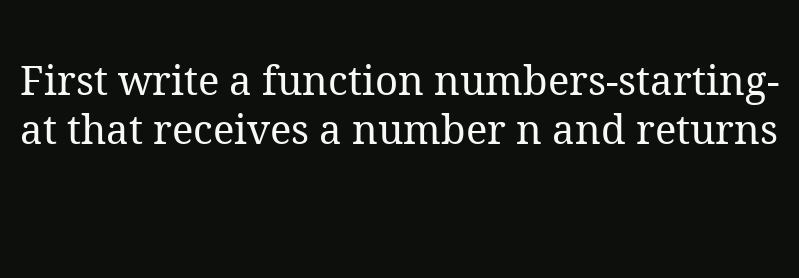First write a function numbers-starting-at that receives a number n and returns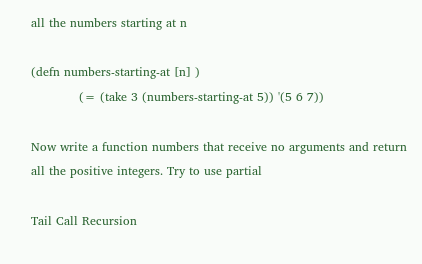all the numbers starting at n

(defn numbers-starting-at [n] )
            (= (take 3 (numbers-starting-at 5)) '(5 6 7))

Now write a function numbers that receive no arguments and return all the positive integers. Try to use partial

Tail Call Recursion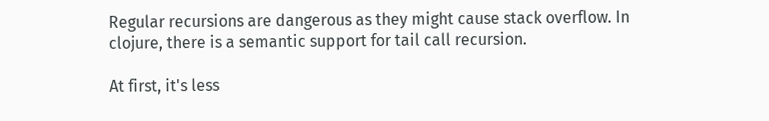Regular recursions are dangerous as they might cause stack overflow. In clojure, there is a semantic support for tail call recursion.

At first, it's less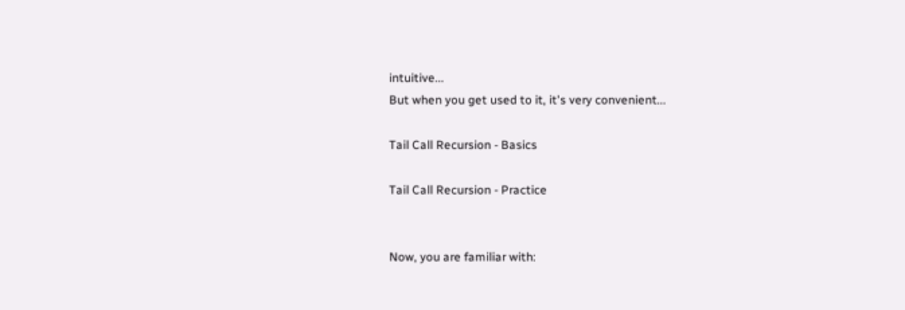intuitive...
But when you get used to it, it's very convenient...

Tail Call Recursion - Basics

Tail Call Recursion - Practice


Now, you are familiar with: